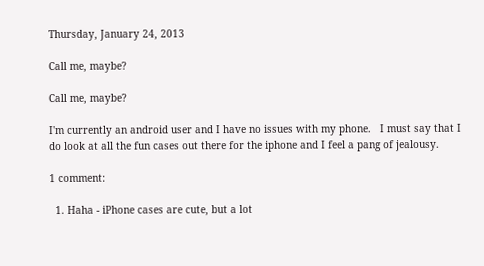Thursday, January 24, 2013

Call me, maybe?

Call me, maybe?

I'm currently an android user and I have no issues with my phone.   I must say that I do look at all the fun cases out there for the iphone and I feel a pang of jealousy.

1 comment:

  1. Haha - iPhone cases are cute, but a lot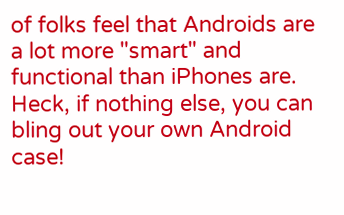of folks feel that Androids are a lot more "smart" and functional than iPhones are. Heck, if nothing else, you can bling out your own Android case!